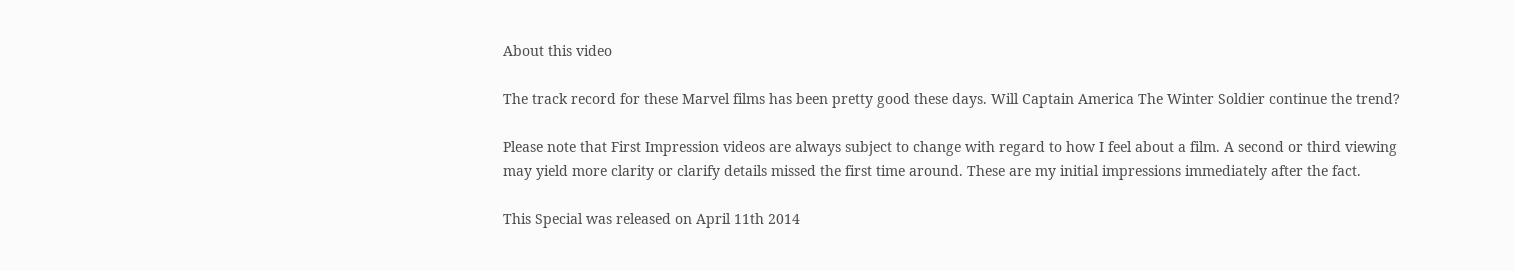About this video

The track record for these Marvel films has been pretty good these days. Will Captain America The Winter Soldier continue the trend?

Please note that First Impression videos are always subject to change with regard to how I feel about a film. A second or third viewing may yield more clarity or clarify details missed the first time around. These are my initial impressions immediately after the fact.

This Special was released on April 11th 2014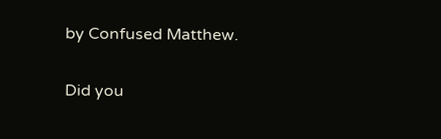by Confused Matthew.

Did you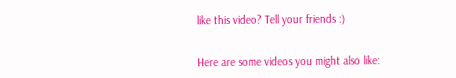like this video? Tell your friends :)


Here are some videos you might also like: